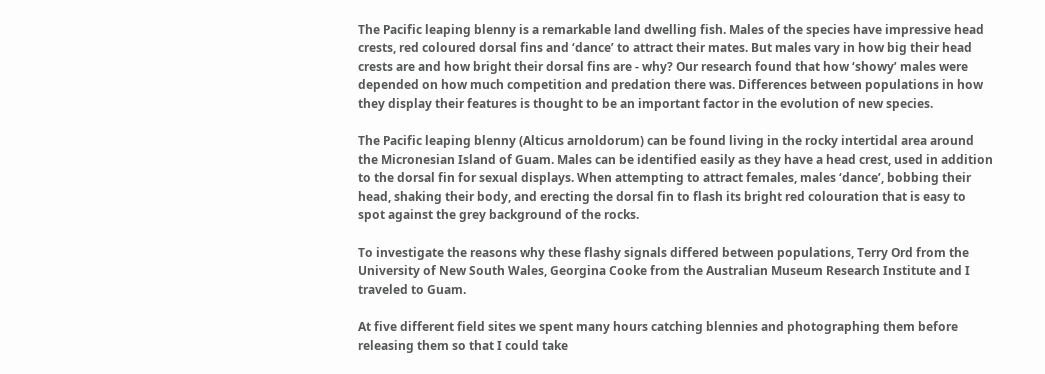The Pacific leaping blenny is a remarkable land dwelling fish. Males of the species have impressive head crests, red coloured dorsal fins and ‘dance’ to attract their mates. But males vary in how big their head crests are and how bright their dorsal fins are - why? Our research found that how ‘showy’ males were depended on how much competition and predation there was. Differences between populations in how they display their features is thought to be an important factor in the evolution of new species.

The Pacific leaping blenny (Alticus arnoldorum) can be found living in the rocky intertidal area around the Micronesian Island of Guam. Males can be identified easily as they have a head crest, used in addition to the dorsal fin for sexual displays. When attempting to attract females, males ‘dance’, bobbing their head, shaking their body, and erecting the dorsal fin to flash its bright red colouration that is easy to spot against the grey background of the rocks.

To investigate the reasons why these flashy signals differed between populations, Terry Ord from the University of New South Wales, Georgina Cooke from the Australian Museum Research Institute and I traveled to Guam.

At five different field sites we spent many hours catching blennies and photographing them before releasing them so that I could take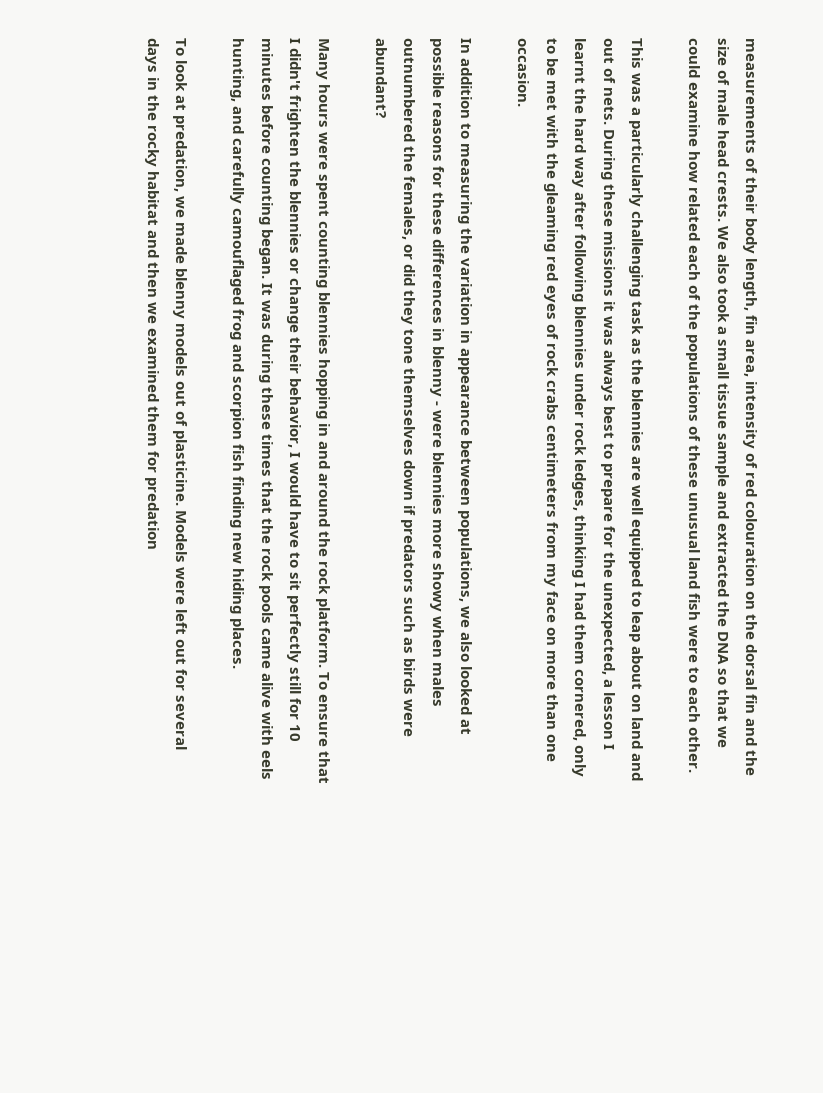measurements of their body length, fin area, intensity of red colouration on the dorsal fin and the size of male head crests. We also took a small tissue sample and extracted the DNA so that we could examine how related each of the populations of these unusual land fish were to each other.

This was a particularly challenging task as the blennies are well equipped to leap about on land and out of nets. During these missions it was always best to prepare for the unexpected, a lesson I learnt the hard way after following blennies under rock ledges, thinking I had them cornered, only to be met with the gleaming red eyes of rock crabs centimeters from my face on more than one occasion.

In addition to measuring the variation in appearance between populations, we also looked at possible reasons for these differences in blenny - were blennies more showy when males outnumbered the females, or did they tone themselves down if predators such as birds were abundant?

Many hours were spent counting blennies hopping in and around the rock platform. To ensure that I didn't frighten the blennies or change their behavior, I would have to sit perfectly still for 10 minutes before counting began. It was during these times that the rock pools came alive with eels hunting, and carefully camouflaged frog and scorpion fish finding new hiding places.

To look at predation, we made blenny models out of plasticine. Models were left out for several days in the rocky habitat and then we examined them for predation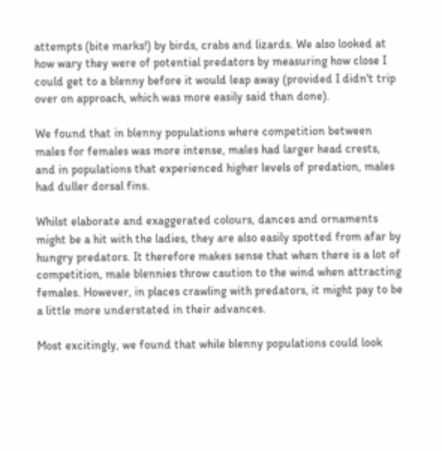attempts (bite marks!) by birds, crabs and lizards. We also looked at how wary they were of potential predators by measuring how close I could get to a blenny before it would leap away (provided I didn't trip over on approach, which was more easily said than done).

We found that in blenny populations where competition between males for females was more intense, males had larger head crests, and in populations that experienced higher levels of predation, males had duller dorsal fins.

Whilst elaborate and exaggerated colours, dances and ornaments might be a hit with the ladies, they are also easily spotted from afar by hungry predators. It therefore makes sense that when there is a lot of competition, male blennies throw caution to the wind when attracting females. However, in places crawling with predators, it might pay to be a little more understated in their advances.

Most excitingly, we found that while blenny populations could look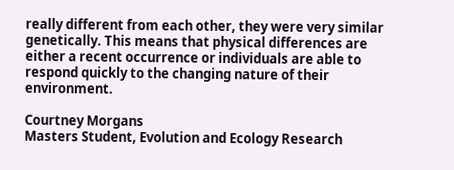really different from each other, they were very similar genetically. This means that physical differences are either a recent occurrence or individuals are able to respond quickly to the changing nature of their environment.

Courtney Morgans
Masters Student, Evolution and Ecology Research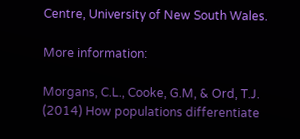Centre, University of New South Wales.

More information:

Morgans, C.L., Cooke, G.M, & Ord, T.J. (2014) How populations differentiate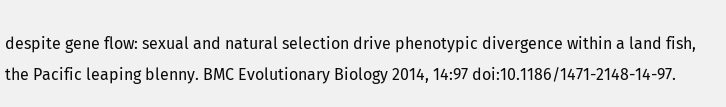despite gene flow: sexual and natural selection drive phenotypic divergence within a land fish, the Pacific leaping blenny. BMC Evolutionary Biology 2014, 14:97 doi:10.1186/1471-2148-14-97.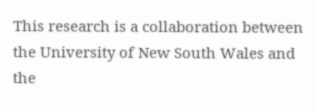This research is a collaboration between the University of New South Wales and the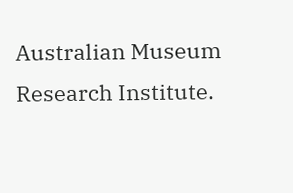Australian Museum Research Institute.